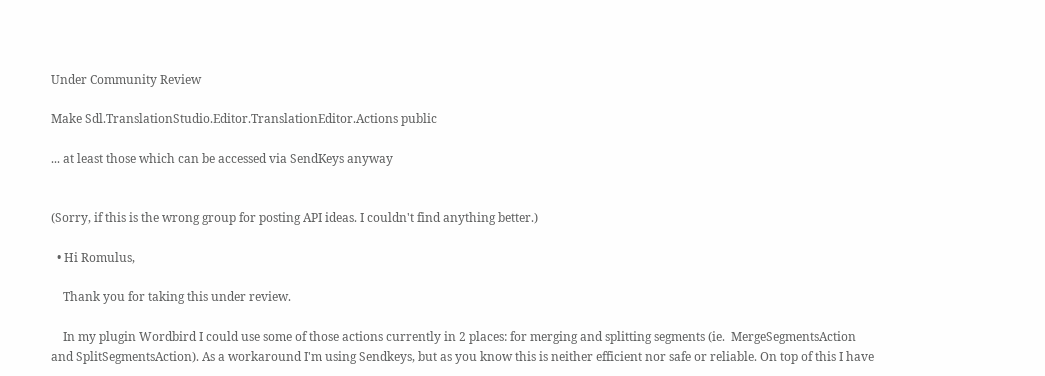Under Community Review

Make Sdl.TranslationStudio.Editor.TranslationEditor.Actions public

... at least those which can be accessed via SendKeys anyway


(Sorry, if this is the wrong group for posting API ideas. I couldn't find anything better.)

  • Hi Romulus,

    Thank you for taking this under review.

    In my plugin Wordbird I could use some of those actions currently in 2 places: for merging and splitting segments (ie.  MergeSegmentsAction and SplitSegmentsAction). As a workaround I'm using Sendkeys, but as you know this is neither efficient nor safe or reliable. On top of this I have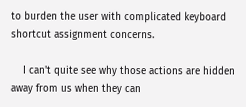to burden the user with complicated keyboard shortcut assignment concerns.

    I can't quite see why those actions are hidden away from us when they can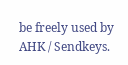be freely used by AHK / Sendkeys.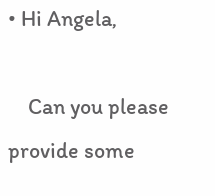• Hi Angela,

    Can you please provide some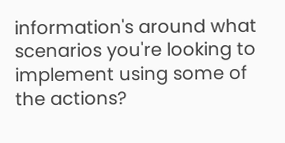information's around what scenarios you're looking to implement using some of the actions?